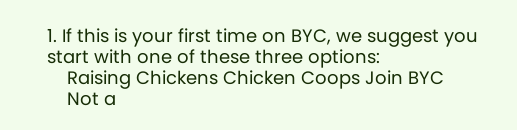1. If this is your first time on BYC, we suggest you start with one of these three options:
    Raising Chickens Chicken Coops Join BYC
    Not a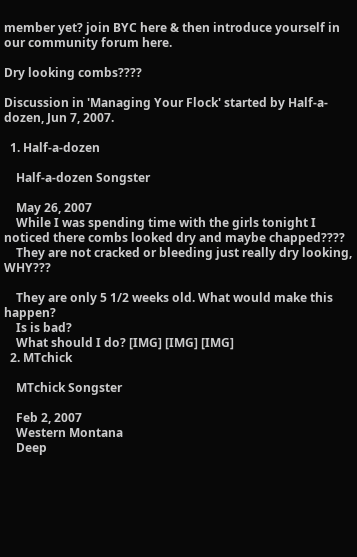member yet? join BYC here & then introduce yourself in our community forum here.

Dry looking combs????

Discussion in 'Managing Your Flock' started by Half-a-dozen, Jun 7, 2007.

  1. Half-a-dozen

    Half-a-dozen Songster

    May 26, 2007
    While I was spending time with the girls tonight I noticed there combs looked dry and maybe chapped????
    They are not cracked or bleeding just really dry looking, WHY???

    They are only 5 1/2 weeks old. What would make this happen?
    Is is bad?
    What should I do? [IMG] [IMG] [IMG]
  2. MTchick

    MTchick Songster

    Feb 2, 2007
    Western Montana
    Deep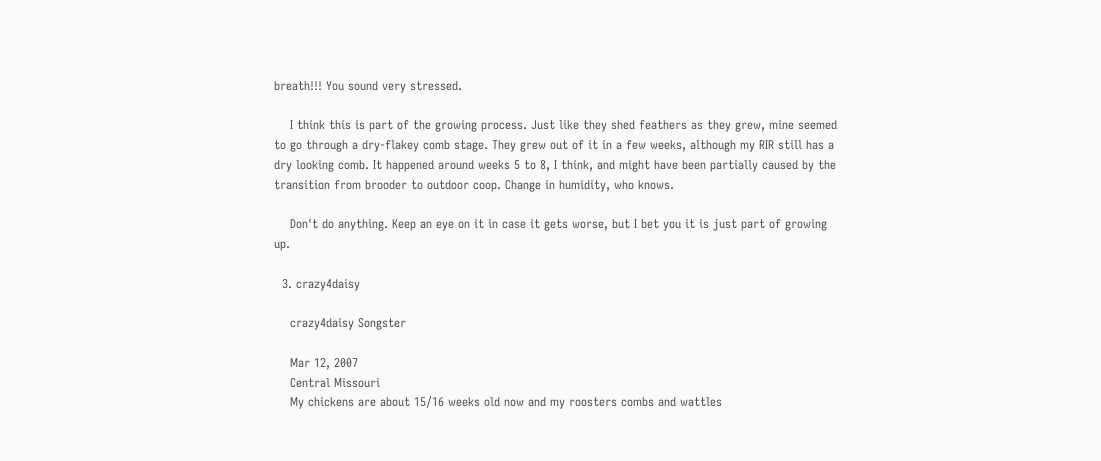breath!!! You sound very stressed.

    I think this is part of the growing process. Just like they shed feathers as they grew, mine seemed to go through a dry-flakey comb stage. They grew out of it in a few weeks, although my RIR still has a dry looking comb. It happened around weeks 5 to 8, I think, and might have been partially caused by the transition from brooder to outdoor coop. Change in humidity, who knows.

    Don't do anything. Keep an eye on it in case it gets worse, but I bet you it is just part of growing up.

  3. crazy4daisy

    crazy4daisy Songster

    Mar 12, 2007
    Central Missouri
    My chickens are about 15/16 weeks old now and my roosters combs and wattles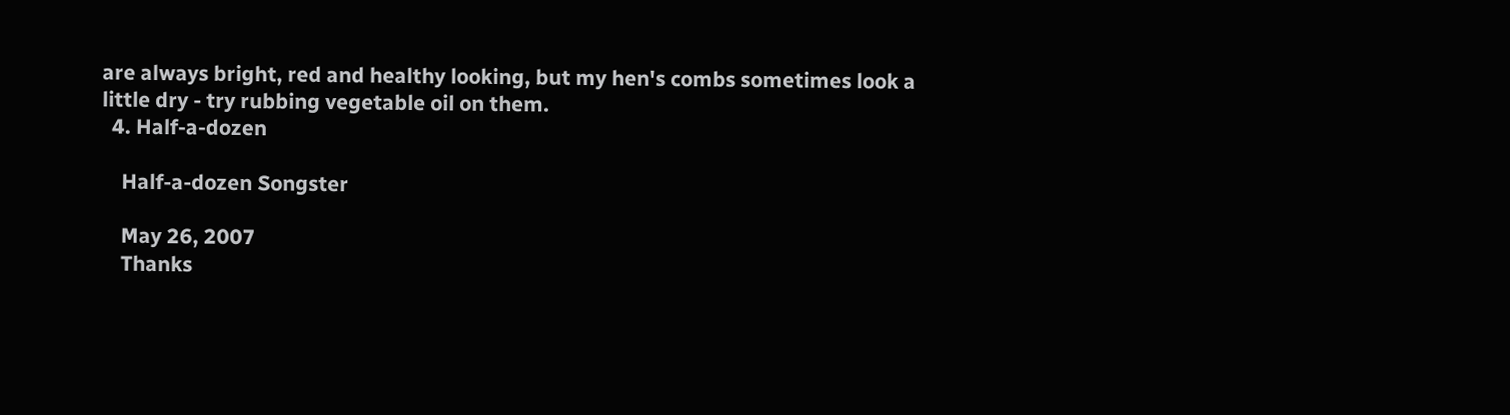are always bright, red and healthy looking, but my hen's combs sometimes look a little dry - try rubbing vegetable oil on them.
  4. Half-a-dozen

    Half-a-dozen Songster

    May 26, 2007
    Thanks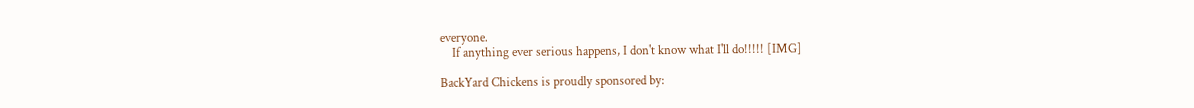everyone.
    If anything ever serious happens, I don't know what I'll do!!!!! [IMG]

BackYard Chickens is proudly sponsored by: